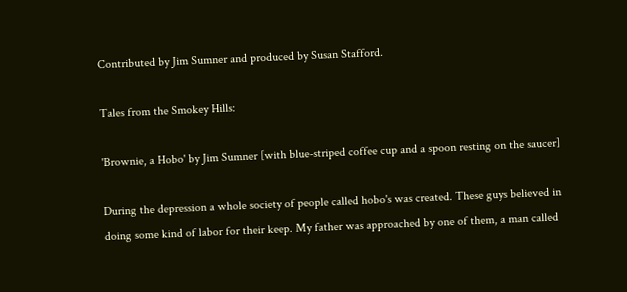Contributed by Jim Sumner and produced by Susan Stafford.

Tales from the Smokey Hills:

'Brownie, a Hobo' by Jim Sumner [with blue-striped coffee cup and a spoon resting on the saucer]

During the depression a whole society of people called hobo's was created. These guys believed in doing some kind of labor for their keep. My father was approached by one of them, a man called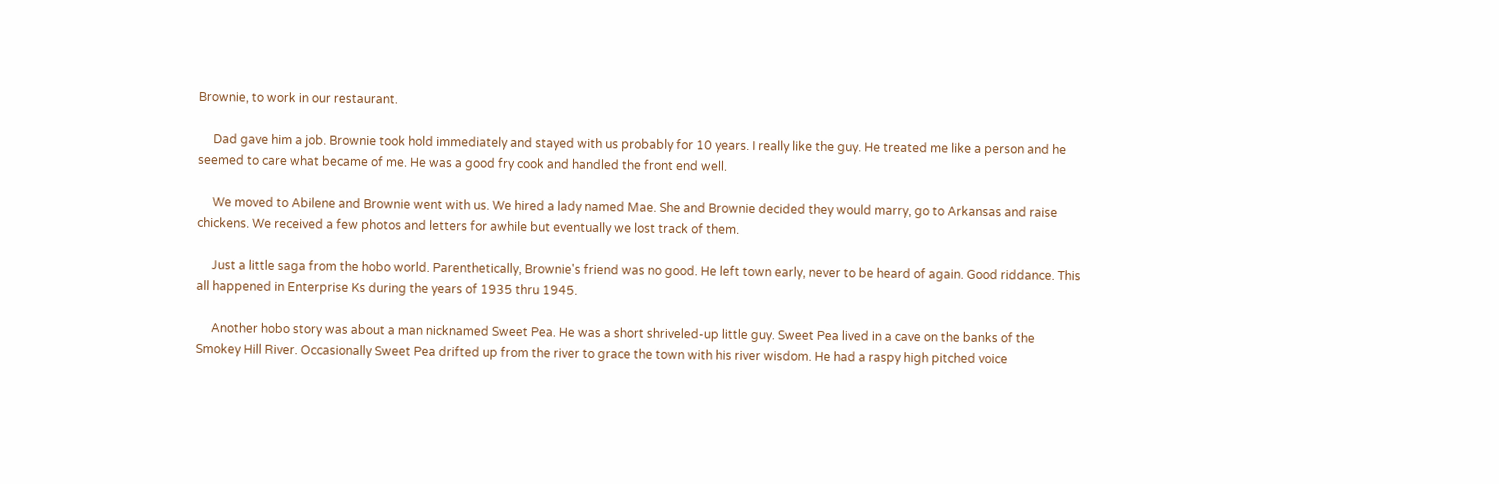Brownie, to work in our restaurant.

     Dad gave him a job. Brownie took hold immediately and stayed with us probably for 10 years. I really like the guy. He treated me like a person and he seemed to care what became of me. He was a good fry cook and handled the front end well.

     We moved to Abilene and Brownie went with us. We hired a lady named Mae. She and Brownie decided they would marry, go to Arkansas and raise chickens. We received a few photos and letters for awhile but eventually we lost track of them.

     Just a little saga from the hobo world. Parenthetically, Brownie's friend was no good. He left town early, never to be heard of again. Good riddance. This all happened in Enterprise Ks during the years of 1935 thru 1945.

     Another hobo story was about a man nicknamed Sweet Pea. He was a short shriveled-up little guy. Sweet Pea lived in a cave on the banks of the Smokey Hill River. Occasionally Sweet Pea drifted up from the river to grace the town with his river wisdom. He had a raspy high pitched voice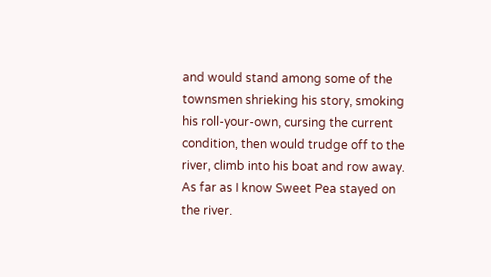and would stand among some of the townsmen shrieking his story, smoking his roll-your-own, cursing the current condition, then would trudge off to the river, climb into his boat and row away. As far as I know Sweet Pea stayed on the river.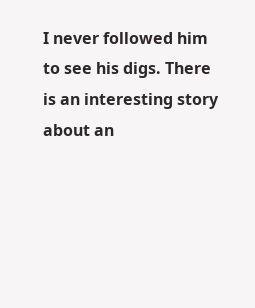I never followed him to see his digs. There is an interesting story about an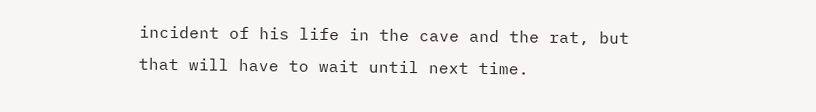incident of his life in the cave and the rat, but that will have to wait until next time.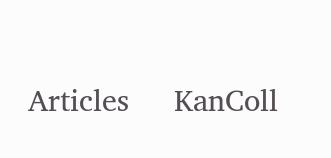Articles     KanColl